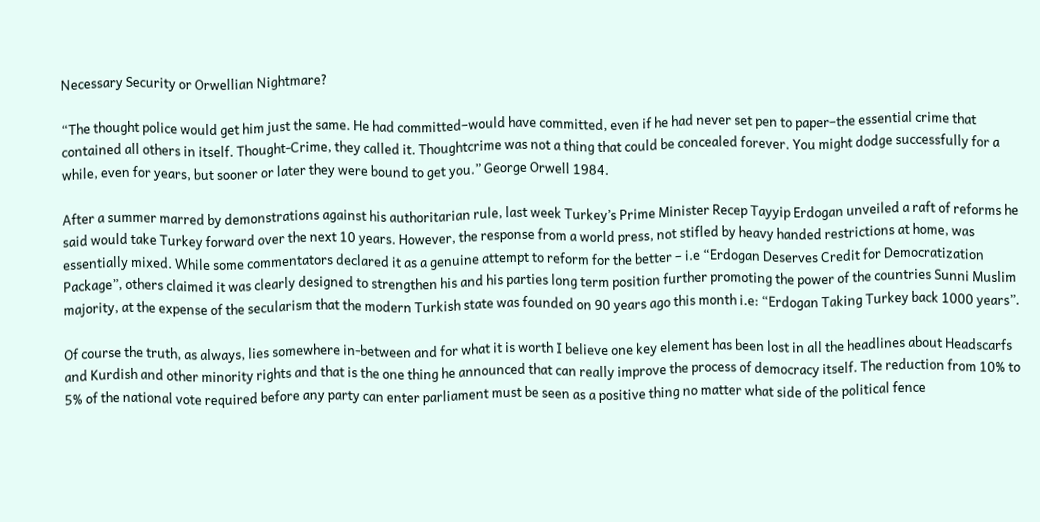Necessary Security or Orwellian Nightmare?

“The thought police would get him just the same. He had committed–would have committed, even if he had never set pen to paper–the essential crime that contained all others in itself. Thought-Crime, they called it. Thoughtcrime was not a thing that could be concealed forever. You might dodge successfully for a while, even for years, but sooner or later they were bound to get you.” George Orwell 1984.

After a summer marred by demonstrations against his authoritarian rule, last week Turkey’s Prime Minister Recep Tayyip Erdogan unveiled a raft of reforms he said would take Turkey forward over the next 10 years. However, the response from a world press, not stifled by heavy handed restrictions at home, was essentially mixed. While some commentators declared it as a genuine attempt to reform for the better – i.e “Erdogan Deserves Credit for Democratization Package”, others claimed it was clearly designed to strengthen his and his parties long term position further promoting the power of the countries Sunni Muslim majority, at the expense of the secularism that the modern Turkish state was founded on 90 years ago this month i.e: “Erdogan Taking Turkey back 1000 years”.

Of course the truth, as always, lies somewhere in-between and for what it is worth I believe one key element has been lost in all the headlines about Headscarfs and Kurdish and other minority rights and that is the one thing he announced that can really improve the process of democracy itself. The reduction from 10% to 5% of the national vote required before any party can enter parliament must be seen as a positive thing no matter what side of the political fence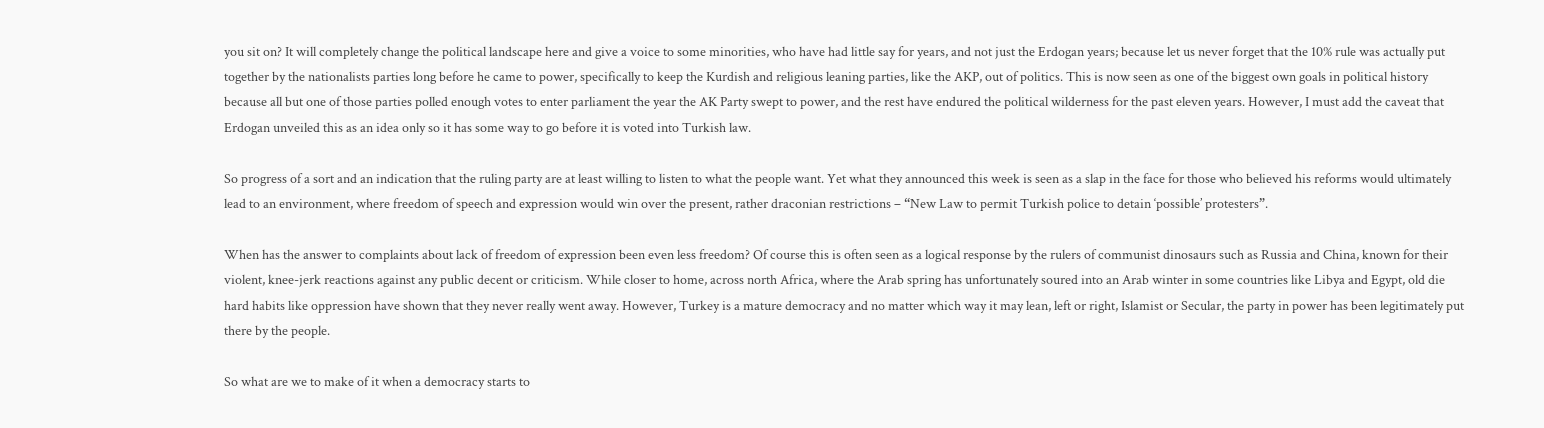you sit on? It will completely change the political landscape here and give a voice to some minorities, who have had little say for years, and not just the Erdogan years; because let us never forget that the 10% rule was actually put together by the nationalists parties long before he came to power, specifically to keep the Kurdish and religious leaning parties, like the AKP, out of politics. This is now seen as one of the biggest own goals in political history because all but one of those parties polled enough votes to enter parliament the year the AK Party swept to power, and the rest have endured the political wilderness for the past eleven years. However, I must add the caveat that Erdogan unveiled this as an idea only so it has some way to go before it is voted into Turkish law.

So progress of a sort and an indication that the ruling party are at least willing to listen to what the people want. Yet what they announced this week is seen as a slap in the face for those who believed his reforms would ultimately lead to an environment, where freedom of speech and expression would win over the present, rather draconian restrictions – “New Law to permit Turkish police to detain ‘possible’ protesters”.

When has the answer to complaints about lack of freedom of expression been even less freedom? Of course this is often seen as a logical response by the rulers of communist dinosaurs such as Russia and China, known for their violent, knee-jerk reactions against any public decent or criticism. While closer to home, across north Africa, where the Arab spring has unfortunately soured into an Arab winter in some countries like Libya and Egypt, old die hard habits like oppression have shown that they never really went away. However, Turkey is a mature democracy and no matter which way it may lean, left or right, Islamist or Secular, the party in power has been legitimately put there by the people.

So what are we to make of it when a democracy starts to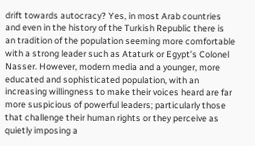drift towards autocracy? Yes, in most Arab countries and even in the history of the Turkish Republic there is an tradition of the population seeming more comfortable with a strong leader such as Ataturk or Egypt’s Colonel Nasser. However, modern media and a younger, more educated and sophisticated population, with an increasing willingness to make their voices heard are far more suspicious of powerful leaders; particularly those that challenge their human rights or they perceive as quietly imposing a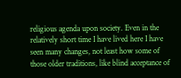religious agenda upon society. Even in the relatively short time I have lived here I have seen many changes, not least how some of those older traditions, like blind acceptance of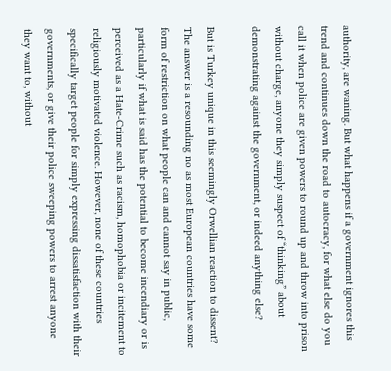authority, are waning. But what happens if a government ignores this trend and continues down the road to autocracy, for what else do you call it when police are given powers to round up and throw into prison without charge, anyone they simply suspect of “thinking” about demonstrating against the government, or indeed anything else?

But is Turkey unique in this seemingly Orwellian reaction to dissent? The answer is a resounding no as most European countries have some form of restriction on what people can and cannot say in public, particularly if what is said has the potential to become incendiary or is perceived as a Hate-Crime such as racism, homophobia or incitement to religiously motivated violence. However, none of these countries specifically target people for simply expressing dissatisfaction with their governments, or give their police sweeping powers to arrest anyone they want to, without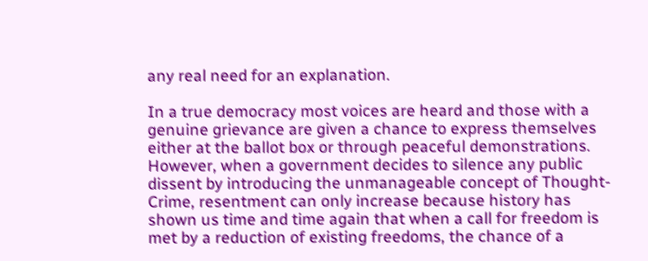any real need for an explanation.

In a true democracy most voices are heard and those with a genuine grievance are given a chance to express themselves either at the ballot box or through peaceful demonstrations. However, when a government decides to silence any public dissent by introducing the unmanageable concept of Thought-Crime, resentment can only increase because history has shown us time and time again that when a call for freedom is met by a reduction of existing freedoms, the chance of a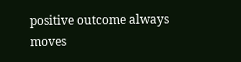positive outcome always moves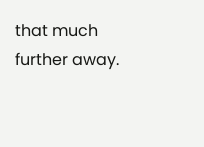that much further away.